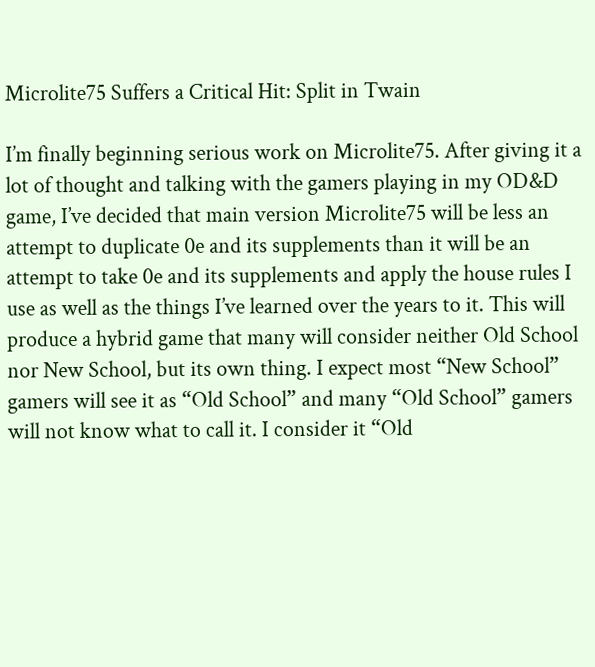Microlite75 Suffers a Critical Hit: Split in Twain

I’m finally beginning serious work on Microlite75. After giving it a lot of thought and talking with the gamers playing in my OD&D game, I’ve decided that main version Microlite75 will be less an attempt to duplicate 0e and its supplements than it will be an attempt to take 0e and its supplements and apply the house rules I use as well as the things I’ve learned over the years to it. This will produce a hybrid game that many will consider neither Old School nor New School, but its own thing. I expect most “New School” gamers will see it as “Old School” and many “Old School” gamers will not know what to call it. I consider it “Old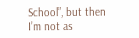School”, but then I’m not as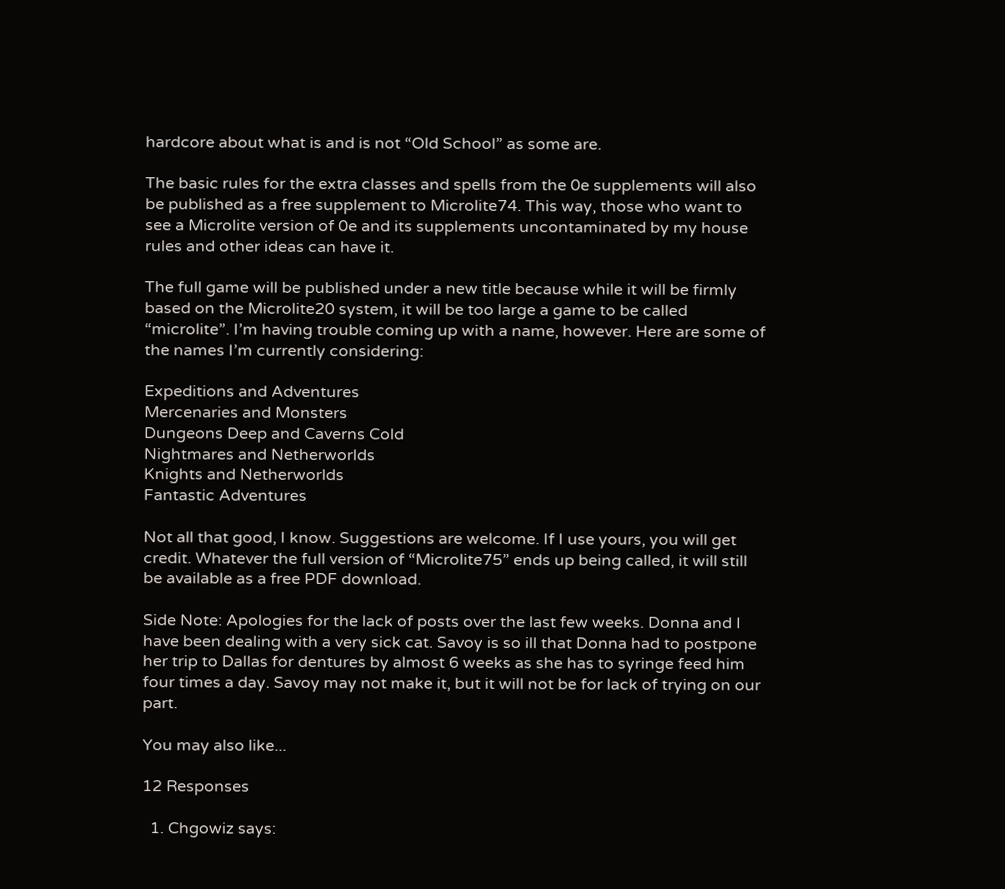hardcore about what is and is not “Old School” as some are.

The basic rules for the extra classes and spells from the 0e supplements will also be published as a free supplement to Microlite74. This way, those who want to see a Microlite version of 0e and its supplements uncontaminated by my house rules and other ideas can have it.

The full game will be published under a new title because while it will be firmly based on the Microlite20 system, it will be too large a game to be called “microlite”. I’m having trouble coming up with a name, however. Here are some of the names I’m currently considering:

Expeditions and Adventures
Mercenaries and Monsters
Dungeons Deep and Caverns Cold
Nightmares and Netherworlds
Knights and Netherworlds
Fantastic Adventures

Not all that good, I know. Suggestions are welcome. If I use yours, you will get credit. Whatever the full version of “Microlite75” ends up being called, it will still be available as a free PDF download.

Side Note: Apologies for the lack of posts over the last few weeks. Donna and I have been dealing with a very sick cat. Savoy is so ill that Donna had to postpone her trip to Dallas for dentures by almost 6 weeks as she has to syringe feed him four times a day. Savoy may not make it, but it will not be for lack of trying on our part.

You may also like...

12 Responses

  1. Chgowiz says: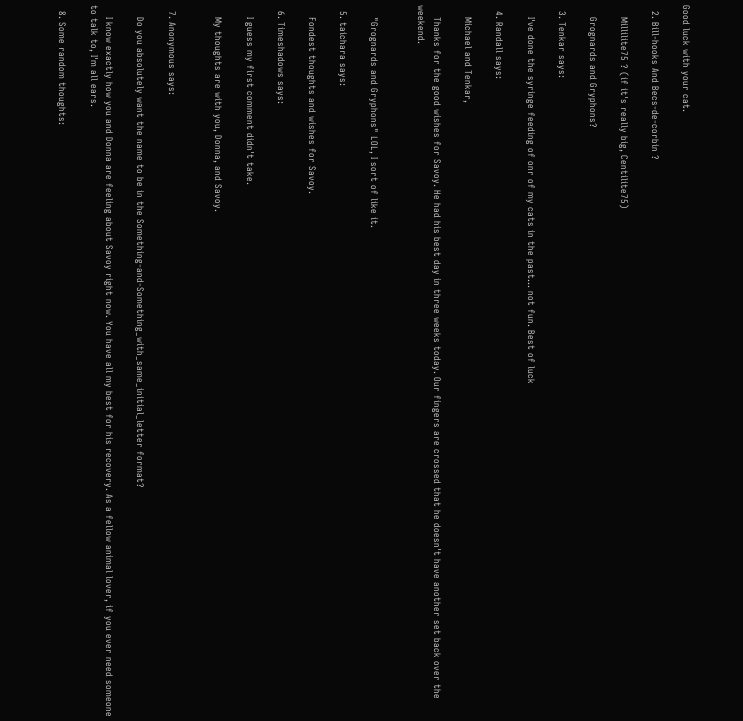Good luck with your cat.

  2. Bill-hooks And Becs-de-corbin ?

    Millilite75 ? (if it's really big, Centilite75)

    Grognards and Gryphons?

  3. Tenkar says:

    I've done the syringe feeding of onr of my cats in the past… not fun. Best of luck

  4. Randall says:

    Michael and Tenkar,

    Thanks for the good wishes for Savoy. He had his best day in three weeks today. Our fingers are crossed that he doesn't have another set back over the weekend.


    "Grognards and Gryphons" LOL, I sort of like it.

  5. taichara says:

    Fondest thoughts and wishes for Savoy.

  6. Timeshadows says:

    I guess my first comment didn't take.

    My thoughts are with you, Donna, and Savoy.


  7. Anonymous says:

    Do you absolutely want the name to be in the Something-and-Something_with_same_initial_letter format?

    I know exactly how you and Donna are feeling about Savoy right now. You have all my best for his recovery. As a fellow animal lover, if you ever need someone to talk to, I'm all ears.

  8. Some random thoughts: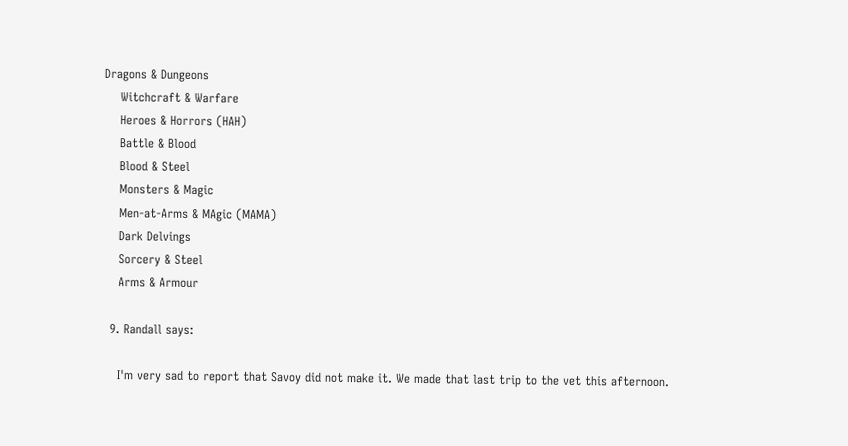Dragons & Dungeons
    Witchcraft & Warfare
    Heroes & Horrors (HAH)
    Battle & Blood
    Blood & Steel
    Monsters & Magic
    Men-at-Arms & MAgic (MAMA)
    Dark Delvings
    Sorcery & Steel
    Arms & Armour

  9. Randall says:

    I'm very sad to report that Savoy did not make it. We made that last trip to the vet this afternoon.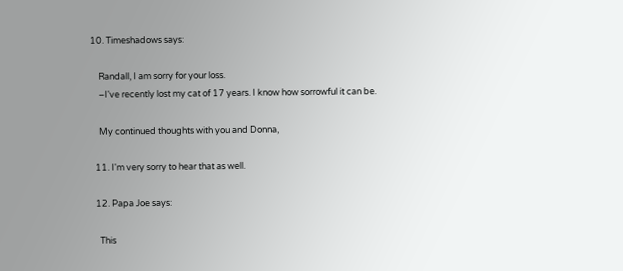10. Timeshadows says:

    Randall, I am sorry for your loss.
    –I've recently lost my cat of 17 years. I know how sorrowful it can be.

    My continued thoughts with you and Donna,

  11. I'm very sorry to hear that as well.

  12. Papa Joe says:

    This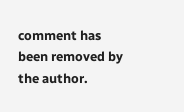comment has been removed by the author.